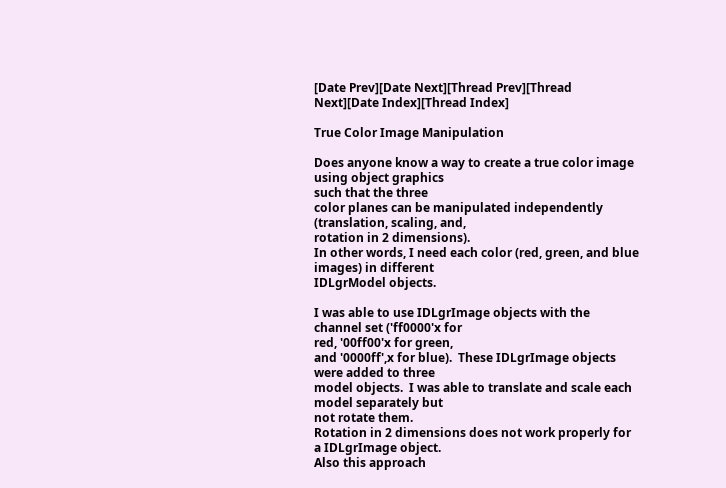[Date Prev][Date Next][Thread Prev][Thread Next][Date Index][Thread Index]

True Color Image Manipulation

Does anyone know a way to create a true color image using object graphics
such that the three
color planes can be manipulated independently (translation, scaling, and,
rotation in 2 dimensions).
In other words, I need each color (red, green, and blue images) in different
IDLgrModel objects.

I was able to use IDLgrImage objects with the channel set ('ff0000'x for
red, '00ff00'x for green,
and '0000ff',x for blue).  These IDLgrImage objects were added to three
model objects.  I was able to translate and scale each model separately but
not rotate them.
Rotation in 2 dimensions does not work properly for a IDLgrImage object.
Also this approach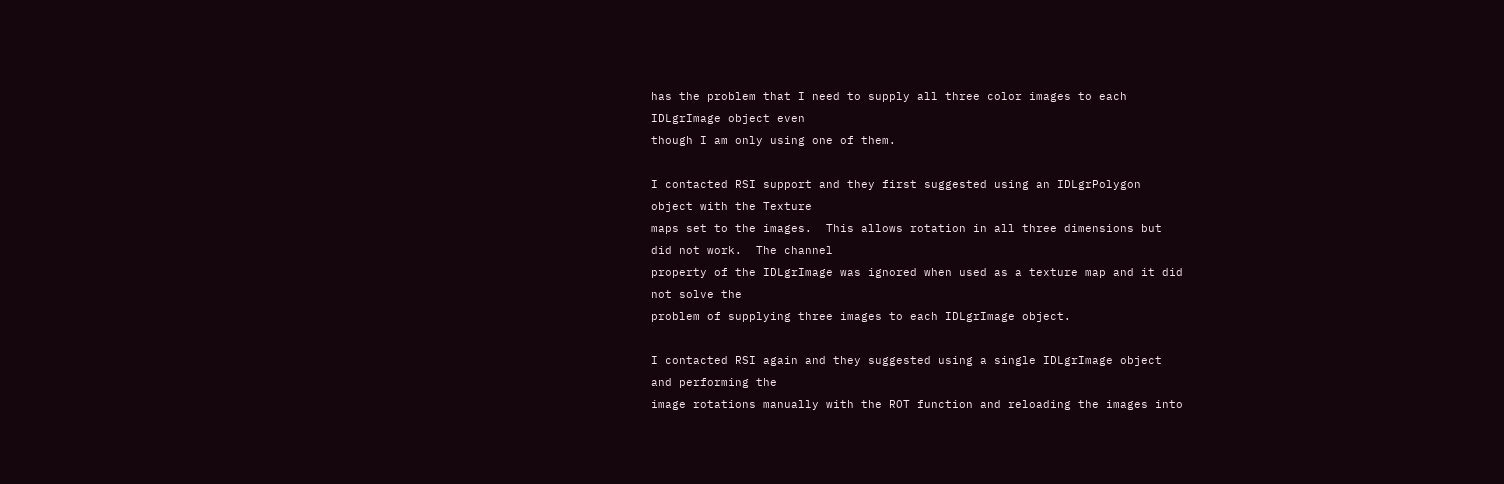has the problem that I need to supply all three color images to each
IDLgrImage object even
though I am only using one of them.

I contacted RSI support and they first suggested using an IDLgrPolygon
object with the Texture
maps set to the images.  This allows rotation in all three dimensions but
did not work.  The channel
property of the IDLgrImage was ignored when used as a texture map and it did
not solve the
problem of supplying three images to each IDLgrImage object.

I contacted RSI again and they suggested using a single IDLgrImage object
and performing the
image rotations manually with the ROT function and reloading the images into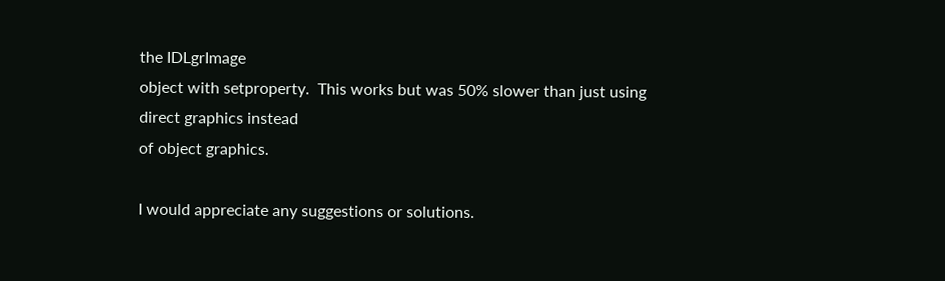the IDLgrImage
object with setproperty.  This works but was 50% slower than just using
direct graphics instead
of object graphics.

I would appreciate any suggestions or solutions.